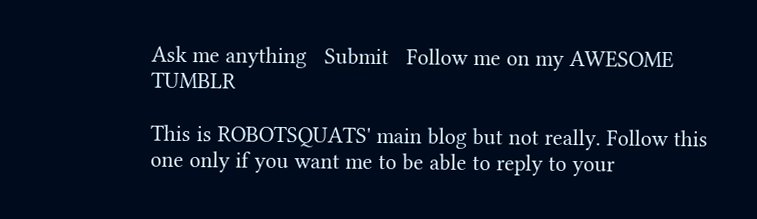Ask me anything   Submit   Follow me on my AWESOME TUMBLR

This is ROBOTSQUATS' main blog but not really. Follow this one only if you want me to be able to reply to your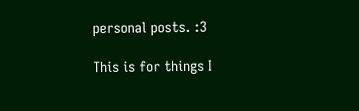personal posts. :3

This is for things I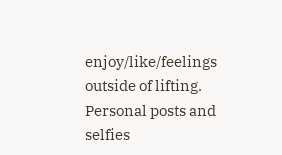enjoy/like/feelings outside of lifting. Personal posts and selfies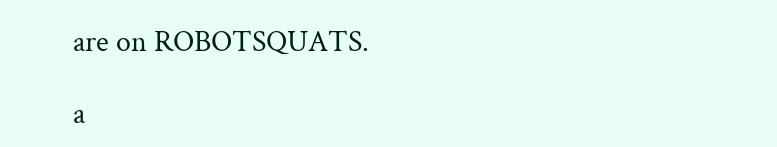are on ROBOTSQUATS.

a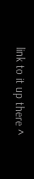link to it up there ^